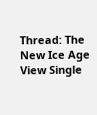Thread: The New Ice Age
View Single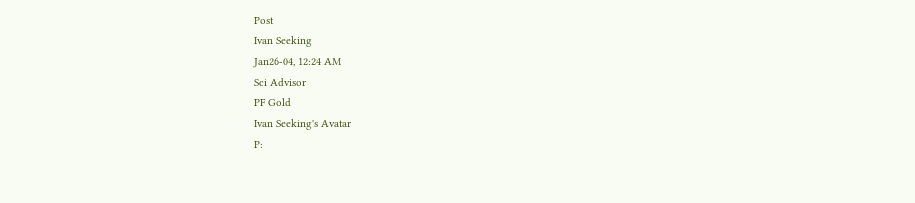Post
Ivan Seeking
Jan26-04, 12:24 AM
Sci Advisor
PF Gold
Ivan Seeking's Avatar
P: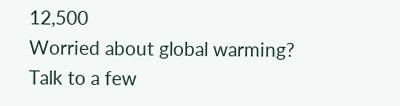12,500
Worried about global warming?
Talk to a few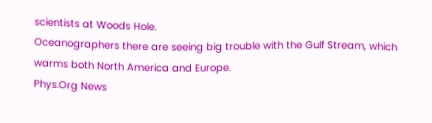scientists at Woods Hole.
Oceanographers there are seeing big trouble with the Gulf Stream, which warms both North America and Europe.
Phys.Org News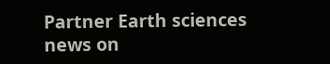Partner Earth sciences news on